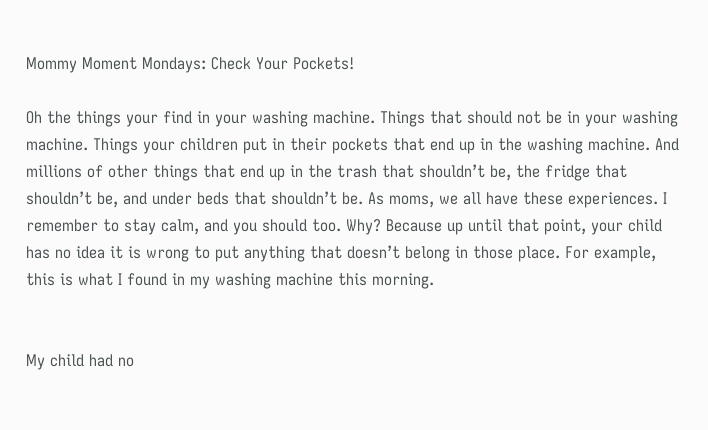Mommy Moment Mondays: Check Your Pockets!

Oh the things your find in your washing machine. Things that should not be in your washing machine. Things your children put in their pockets that end up in the washing machine. And millions of other things that end up in the trash that shouldn’t be, the fridge that shouldn’t be, and under beds that shouldn’t be. As moms, we all have these experiences. I remember to stay calm, and you should too. Why? Because up until that point, your child has no idea it is wrong to put anything that doesn’t belong in those place. For example, this is what I found in my washing machine this morning.


My child had no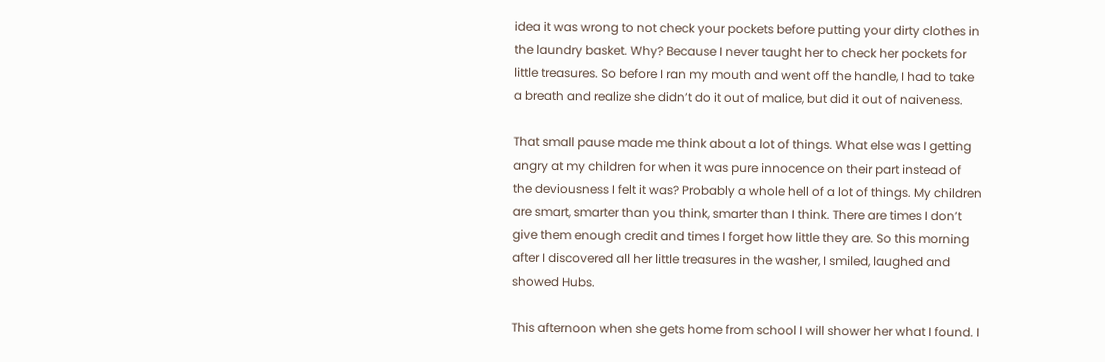idea it was wrong to not check your pockets before putting your dirty clothes in the laundry basket. Why? Because I never taught her to check her pockets for little treasures. So before I ran my mouth and went off the handle, I had to take a breath and realize she didn’t do it out of malice, but did it out of naiveness.

That small pause made me think about a lot of things. What else was I getting angry at my children for when it was pure innocence on their part instead of the deviousness I felt it was? Probably a whole hell of a lot of things. My children are smart, smarter than you think, smarter than I think. There are times I don’t give them enough credit and times I forget how little they are. So this morning after I discovered all her little treasures in the washer, I smiled, laughed and showed Hubs.

This afternoon when she gets home from school I will shower her what I found. I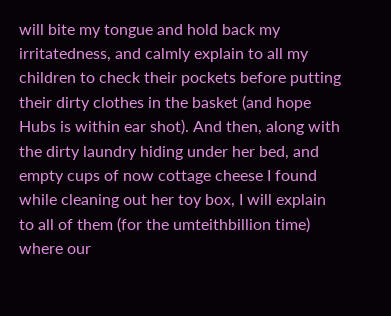will bite my tongue and hold back my irritatedness, and calmly explain to all my children to check their pockets before putting their dirty clothes in the basket (and hope Hubs is within ear shot). And then, along with the dirty laundry hiding under her bed, and empty cups of now cottage cheese I found while cleaning out her toy box, I will explain to all of them (for the umteithbillion time) where our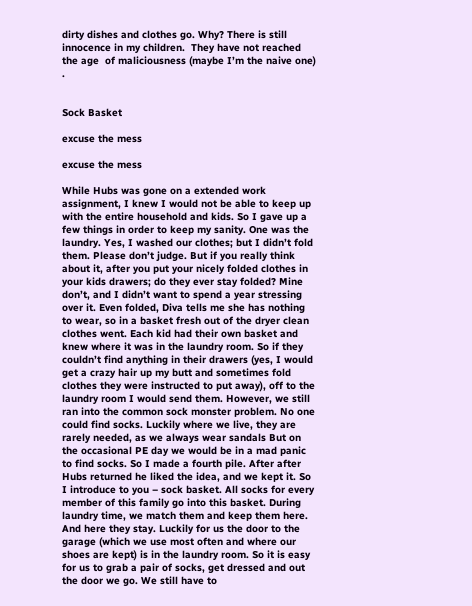dirty dishes and clothes go. Why? There is still innocence in my children.  They have not reached the age  of maliciousness (maybe I’m the naive one) .


Sock Basket

excuse the mess

excuse the mess

While Hubs was gone on a extended work assignment, I knew I would not be able to keep up with the entire household and kids. So I gave up a few things in order to keep my sanity. One was the laundry. Yes, I washed our clothes; but I didn’t fold them. Please don’t judge. But if you really think about it, after you put your nicely folded clothes in your kids drawers; do they ever stay folded? Mine don’t, and I didn’t want to spend a year stressing over it. Even folded, Diva tells me she has nothing to wear, so in a basket fresh out of the dryer clean clothes went. Each kid had their own basket and knew where it was in the laundry room. So if they couldn’t find anything in their drawers (yes, I would get a crazy hair up my butt and sometimes fold clothes they were instructed to put away), off to the laundry room I would send them. However, we still ran into the common sock monster problem. No one could find socks. Luckily where we live, they are rarely needed, as we always wear sandals But on the occasional PE day we would be in a mad panic to find socks. So I made a fourth pile. After after Hubs returned he liked the idea, and we kept it. So I introduce to you – sock basket. All socks for every member of this family go into this basket. During laundry time, we match them and keep them here. And here they stay. Luckily for us the door to the garage (which we use most often and where our shoes are kept) is in the laundry room. So it is easy for us to grab a pair of socks, get dressed and out the door we go. We still have to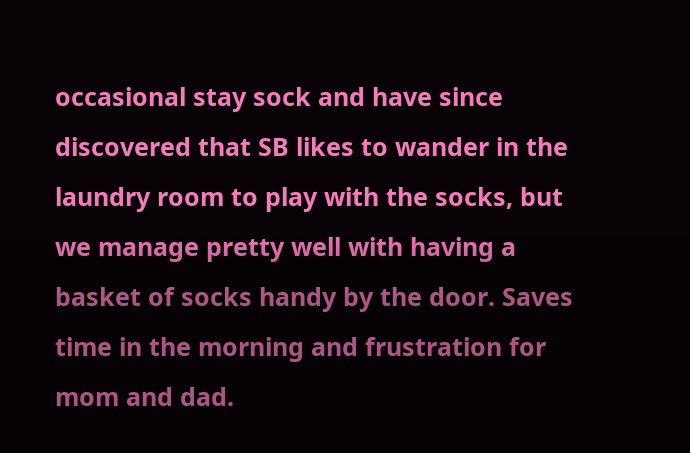occasional stay sock and have since discovered that SB likes to wander in the laundry room to play with the socks, but we manage pretty well with having a basket of socks handy by the door. Saves time in the morning and frustration for mom and dad.